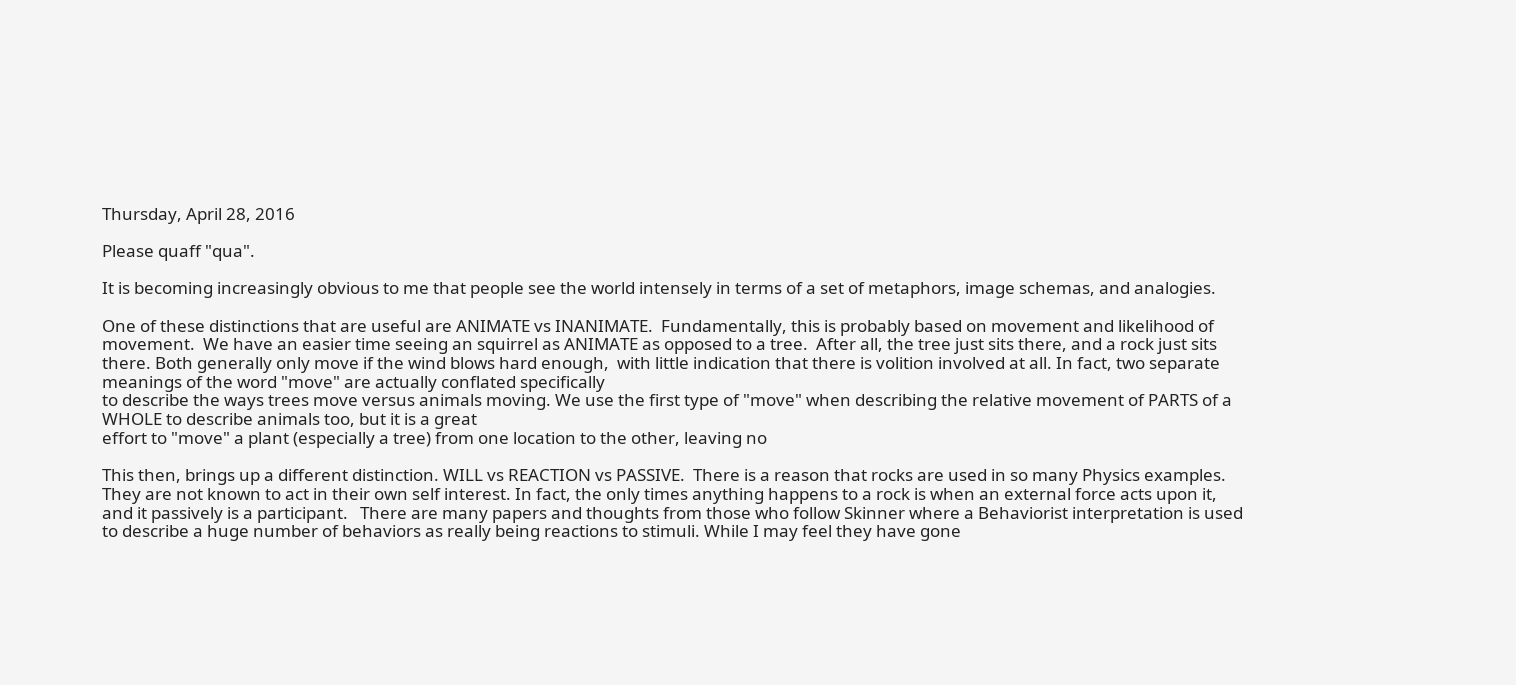Thursday, April 28, 2016

Please quaff "qua".

It is becoming increasingly obvious to me that people see the world intensely in terms of a set of metaphors, image schemas, and analogies.

One of these distinctions that are useful are ANIMATE vs INANIMATE.  Fundamentally, this is probably based on movement and likelihood of movement.  We have an easier time seeing an squirrel as ANIMATE as opposed to a tree.  After all, the tree just sits there, and a rock just sits there. Both generally only move if the wind blows hard enough,  with little indication that there is volition involved at all. In fact, two separate meanings of the word "move" are actually conflated specifically
to describe the ways trees move versus animals moving. We use the first type of "move" when describing the relative movement of PARTS of a WHOLE to describe animals too, but it is a great
effort to "move" a plant (especially a tree) from one location to the other, leaving no

This then, brings up a different distinction. WILL vs REACTION vs PASSIVE.  There is a reason that rocks are used in so many Physics examples.  They are not known to act in their own self interest. In fact, the only times anything happens to a rock is when an external force acts upon it, and it passively is a participant.   There are many papers and thoughts from those who follow Skinner where a Behaviorist interpretation is used to describe a huge number of behaviors as really being reactions to stimuli. While I may feel they have gone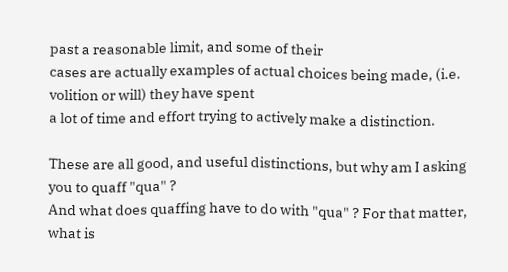past a reasonable limit, and some of their
cases are actually examples of actual choices being made, (i.e. volition or will) they have spent
a lot of time and effort trying to actively make a distinction.

These are all good, and useful distinctions, but why am I asking you to quaff "qua" ?
And what does quaffing have to do with "qua" ? For that matter, what is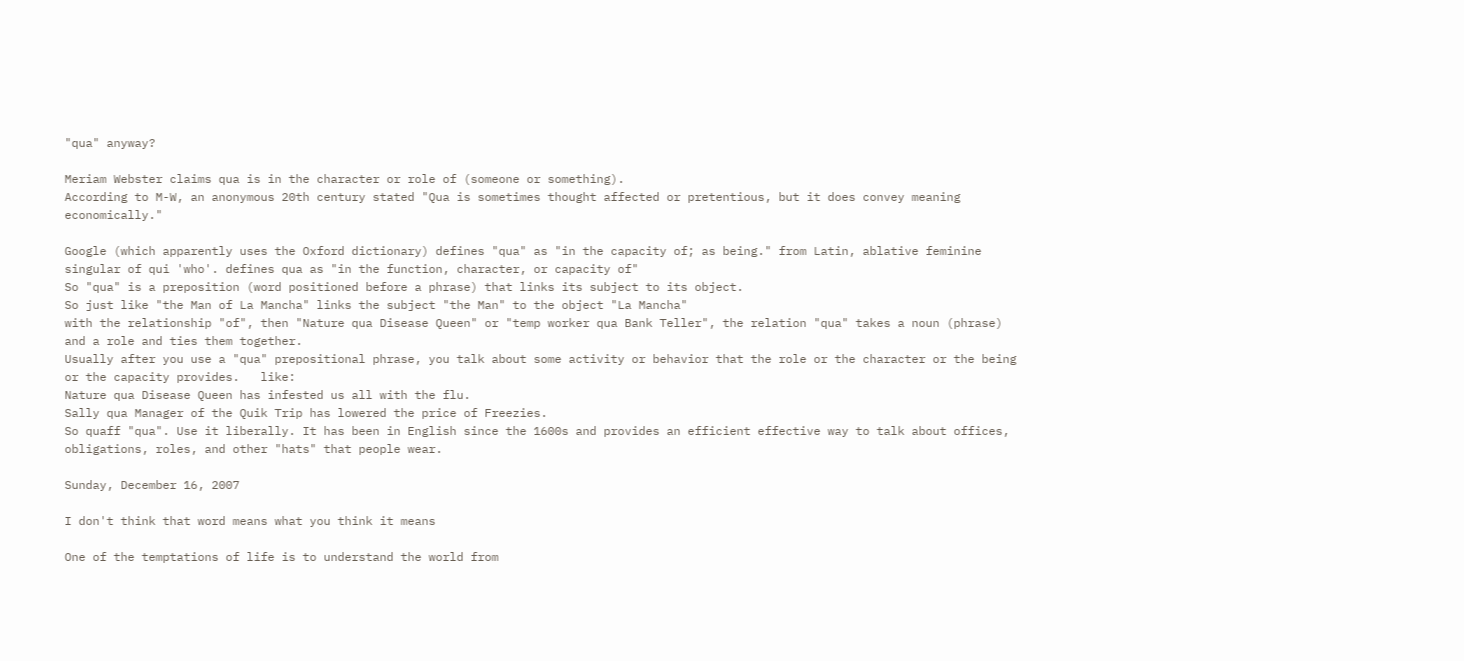"qua" anyway?

Meriam Webster claims qua is in the character or role of (someone or something).
According to M-W, an anonymous 20th century stated "Qua is sometimes thought affected or pretentious, but it does convey meaning economically."

Google (which apparently uses the Oxford dictionary) defines "qua" as "in the capacity of; as being." from Latin, ablative feminine singular of qui 'who'. defines qua as "in the function, character, or capacity of"
So "qua" is a preposition (word positioned before a phrase) that links its subject to its object.
So just like "the Man of La Mancha" links the subject "the Man" to the object "La Mancha"
with the relationship "of", then "Nature qua Disease Queen" or "temp worker qua Bank Teller", the relation "qua" takes a noun (phrase) and a role and ties them together.
Usually after you use a "qua" prepositional phrase, you talk about some activity or behavior that the role or the character or the being  or the capacity provides.   like:
Nature qua Disease Queen has infested us all with the flu.
Sally qua Manager of the Quik Trip has lowered the price of Freezies.
So quaff "qua". Use it liberally. It has been in English since the 1600s and provides an efficient effective way to talk about offices, obligations, roles, and other "hats" that people wear.

Sunday, December 16, 2007

I don't think that word means what you think it means

One of the temptations of life is to understand the world from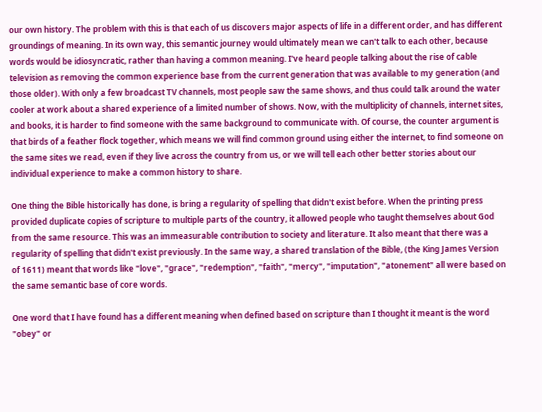our own history. The problem with this is that each of us discovers major aspects of life in a different order, and has different groundings of meaning. In its own way, this semantic journey would ultimately mean we can't talk to each other, because words would be idiosyncratic, rather than having a common meaning. I've heard people talking about the rise of cable television as removing the common experience base from the current generation that was available to my generation (and those older). With only a few broadcast TV channels, most people saw the same shows, and thus could talk around the water cooler at work about a shared experience of a limited number of shows. Now, with the multiplicity of channels, internet sites, and books, it is harder to find someone with the same background to communicate with. Of course, the counter argument is that birds of a feather flock together, which means we will find common ground using either the internet, to find someone on the same sites we read, even if they live across the country from us, or we will tell each other better stories about our individual experience to make a common history to share.

One thing the Bible historically has done, is bring a regularity of spelling that didn't exist before. When the printing press provided duplicate copies of scripture to multiple parts of the country, it allowed people who taught themselves about God from the same resource. This was an immeasurable contribution to society and literature. It also meant that there was a regularity of spelling that didn't exist previously. In the same way, a shared translation of the Bible, (the King James Version of 1611) meant that words like "love", "grace", "redemption", "faith", "mercy", "imputation", "atonement" all were based on the same semantic base of core words.

One word that I have found has a different meaning when defined based on scripture than I thought it meant is the word "obey" or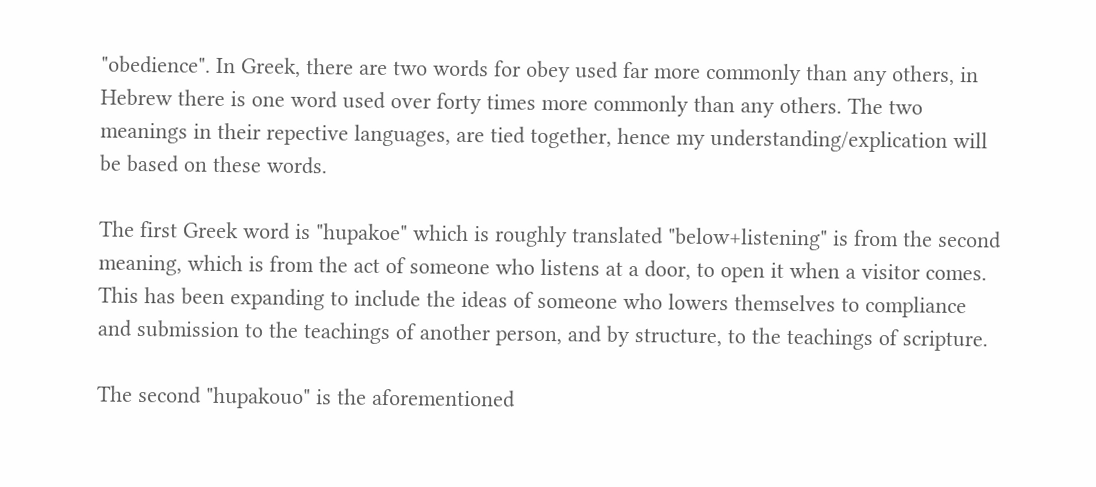"obedience". In Greek, there are two words for obey used far more commonly than any others, in Hebrew there is one word used over forty times more commonly than any others. The two meanings in their repective languages, are tied together, hence my understanding/explication will be based on these words.

The first Greek word is "hupakoe" which is roughly translated "below+listening" is from the second meaning, which is from the act of someone who listens at a door, to open it when a visitor comes. This has been expanding to include the ideas of someone who lowers themselves to compliance and submission to the teachings of another person, and by structure, to the teachings of scripture.

The second "hupakouo" is the aforementioned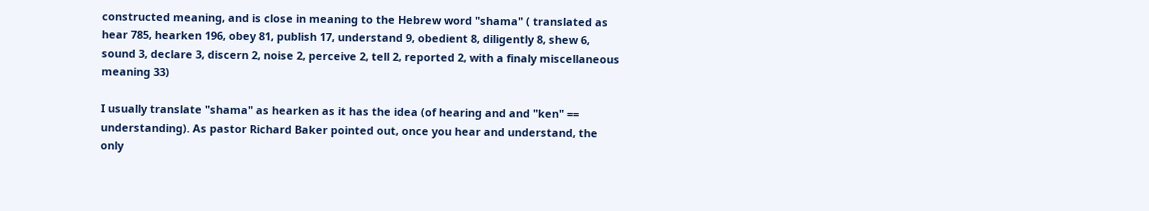constructed meaning, and is close in meaning to the Hebrew word "shama" ( translated as hear 785, hearken 196, obey 81, publish 17, understand 9, obedient 8, diligently 8, shew 6, sound 3, declare 3, discern 2, noise 2, perceive 2, tell 2, reported 2, with a finaly miscellaneous meaning 33)

I usually translate "shama" as hearken as it has the idea (of hearing and and "ken" == understanding). As pastor Richard Baker pointed out, once you hear and understand, the only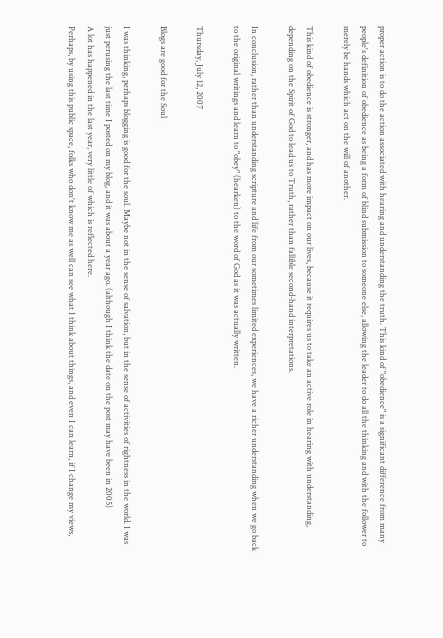proper action is to do the action associated with hearing and understanding the truth. This kind of "obedience" is a significant difference from many people's definition of obedience as being a form of blind submission to someone else, allowing the leader to do all the thinking and with the follower to merely be hands which act on the will of another.

This kind of obedience is stronger, and has more impact on our lives, because it requires us to take an active role in hearing with understanding, depending on the Spirit of God to lead us to Truth, rather than fallible second-hand interpretations.

In conclusion, rather than understanding scripture and life from our sometimes limited experiences, we have a richer understanding when we go back to the original writings and learn to "obey" (hearken) to the word of God as it was actually written.

Thursday, July 12, 2007

Blogs are good for the Soul

I was thinking, perhaps blogging is good for the soul. Maybe not in the sense of salvation, but in the sense of activities of rightness in the world. I was just perusing the last time I posted on my blog, and it was about a year ago. (although I think the date on the post may have been in 2005)
A lot has happened in the last year, very little of which is reflected here.
Perhaps, by using this public space, folks who don't know me as well can see what I think about things, and even I can learn, if I change my views,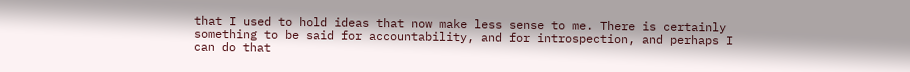that I used to hold ideas that now make less sense to me. There is certainly something to be said for accountability, and for introspection, and perhaps I can do that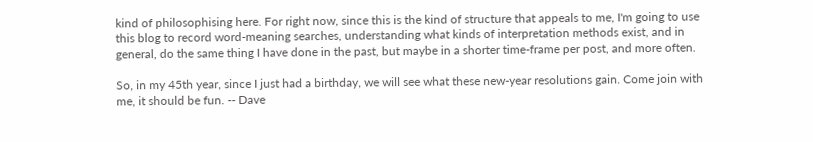kind of philosophising here. For right now, since this is the kind of structure that appeals to me, I'm going to use this blog to record word-meaning searches, understanding what kinds of interpretation methods exist, and in general, do the same thing I have done in the past, but maybe in a shorter time-frame per post, and more often.

So, in my 45th year, since I just had a birthday, we will see what these new-year resolutions gain. Come join with me, it should be fun. -- Dave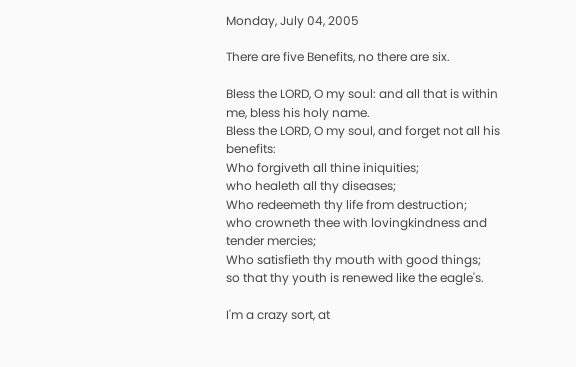Monday, July 04, 2005

There are five Benefits, no there are six.

Bless the LORD, O my soul: and all that is within me, bless his holy name.
Bless the LORD, O my soul, and forget not all his benefits:
Who forgiveth all thine iniquities;
who healeth all thy diseases;
Who redeemeth thy life from destruction;
who crowneth thee with lovingkindness and tender mercies;
Who satisfieth thy mouth with good things;
so that thy youth is renewed like the eagle's.

I'm a crazy sort, at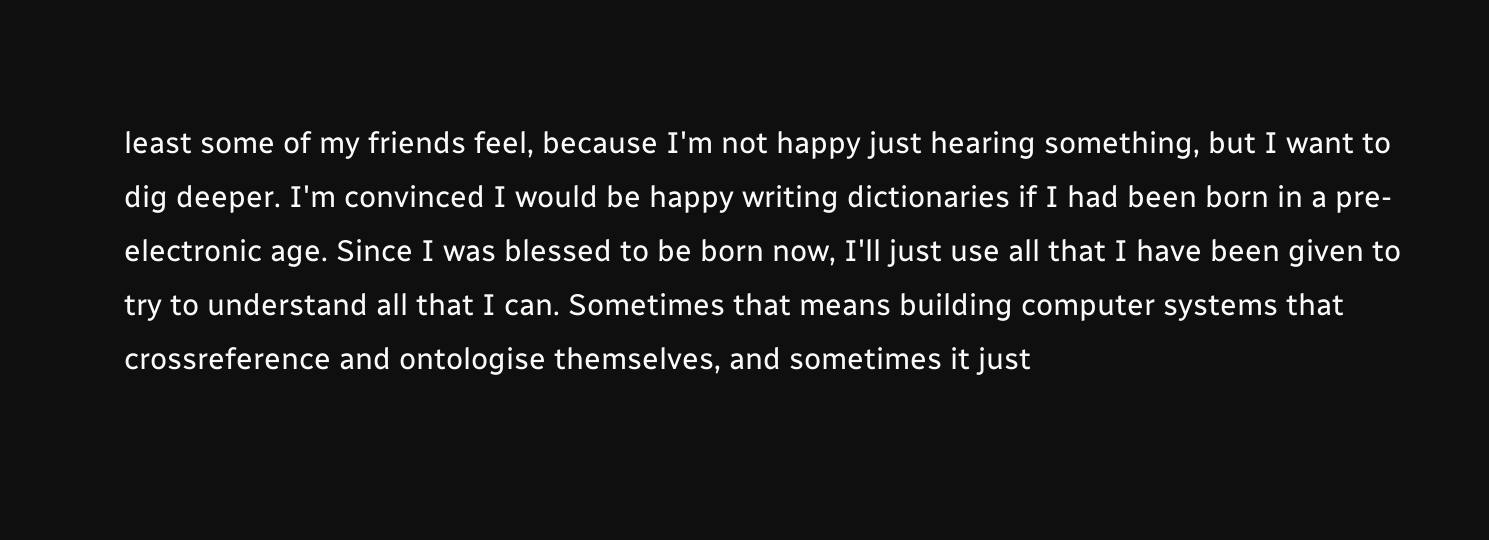least some of my friends feel, because I'm not happy just hearing something, but I want to dig deeper. I'm convinced I would be happy writing dictionaries if I had been born in a pre-electronic age. Since I was blessed to be born now, I'll just use all that I have been given to try to understand all that I can. Sometimes that means building computer systems that crossreference and ontologise themselves, and sometimes it just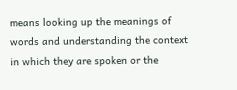means looking up the meanings of words and understanding the context in which they are spoken or the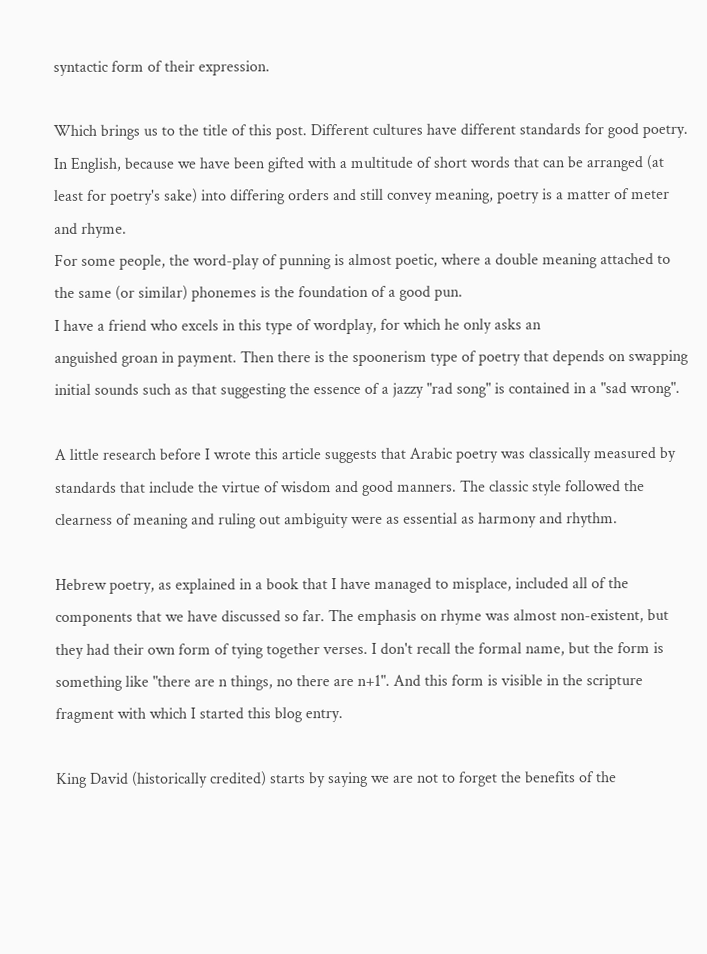syntactic form of their expression.

Which brings us to the title of this post. Different cultures have different standards for good poetry. In English, because we have been gifted with a multitude of short words that can be arranged (at least for poetry's sake) into differing orders and still convey meaning, poetry is a matter of meter and rhyme.
For some people, the word-play of punning is almost poetic, where a double meaning attached to the same (or similar) phonemes is the foundation of a good pun.
I have a friend who excels in this type of wordplay, for which he only asks an
anguished groan in payment. Then there is the spoonerism type of poetry that depends on swapping initial sounds such as that suggesting the essence of a jazzy "rad song" is contained in a "sad wrong".

A little research before I wrote this article suggests that Arabic poetry was classically measured by standards that include the virtue of wisdom and good manners. The classic style followed the clearness of meaning and ruling out ambiguity were as essential as harmony and rhythm.

Hebrew poetry, as explained in a book that I have managed to misplace, included all of the components that we have discussed so far. The emphasis on rhyme was almost non-existent, but they had their own form of tying together verses. I don't recall the formal name, but the form is something like "there are n things, no there are n+1". And this form is visible in the scripture fragment with which I started this blog entry.

King David (historically credited) starts by saying we are not to forget the benefits of the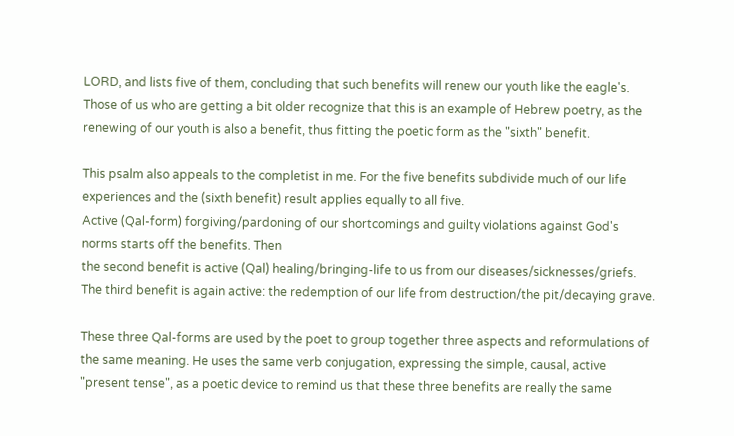LORD, and lists five of them, concluding that such benefits will renew our youth like the eagle's. Those of us who are getting a bit older recognize that this is an example of Hebrew poetry, as the renewing of our youth is also a benefit, thus fitting the poetic form as the "sixth" benefit.

This psalm also appeals to the completist in me. For the five benefits subdivide much of our life experiences and the (sixth benefit) result applies equally to all five.
Active (Qal-form) forgiving/pardoning of our shortcomings and guilty violations against God's norms starts off the benefits. Then
the second benefit is active (Qal) healing/bringing-life to us from our diseases/sicknesses/griefs. The third benefit is again active: the redemption of our life from destruction/the pit/decaying grave.

These three Qal-forms are used by the poet to group together three aspects and reformulations of the same meaning. He uses the same verb conjugation, expressing the simple, causal, active "present tense", as a poetic device to remind us that these three benefits are really the same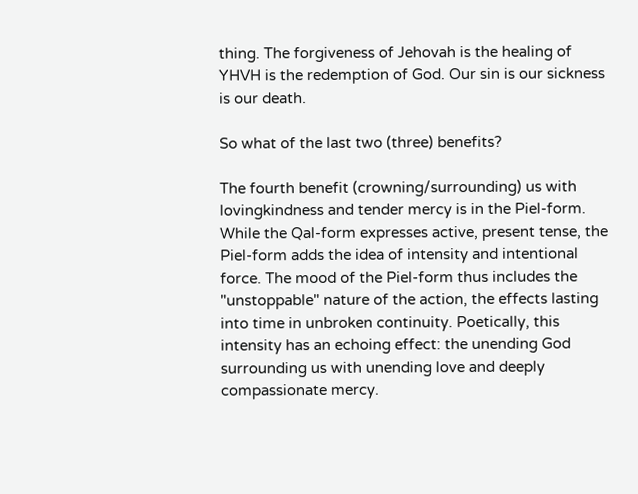thing. The forgiveness of Jehovah is the healing of YHVH is the redemption of God. Our sin is our sickness is our death.

So what of the last two (three) benefits?

The fourth benefit (crowning/surrounding) us with lovingkindness and tender mercy is in the Piel-form. While the Qal-form expresses active, present tense, the Piel-form adds the idea of intensity and intentional force. The mood of the Piel-form thus includes the "unstoppable" nature of the action, the effects lasting into time in unbroken continuity. Poetically, this intensity has an echoing effect: the unending God surrounding us with unending love and deeply compassionate mercy.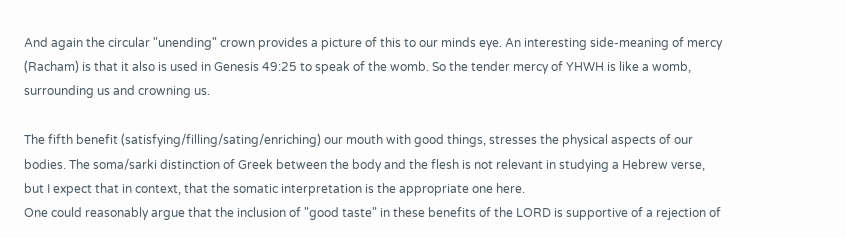And again the circular "unending" crown provides a picture of this to our minds eye. An interesting side-meaning of mercy (Racham) is that it also is used in Genesis 49:25 to speak of the womb. So the tender mercy of YHWH is like a womb, surrounding us and crowning us.

The fifth benefit (satisfying/filling/sating/enriching) our mouth with good things, stresses the physical aspects of our bodies. The soma/sarki distinction of Greek between the body and the flesh is not relevant in studying a Hebrew verse, but I expect that in context, that the somatic interpretation is the appropriate one here.
One could reasonably argue that the inclusion of "good taste" in these benefits of the LORD is supportive of a rejection of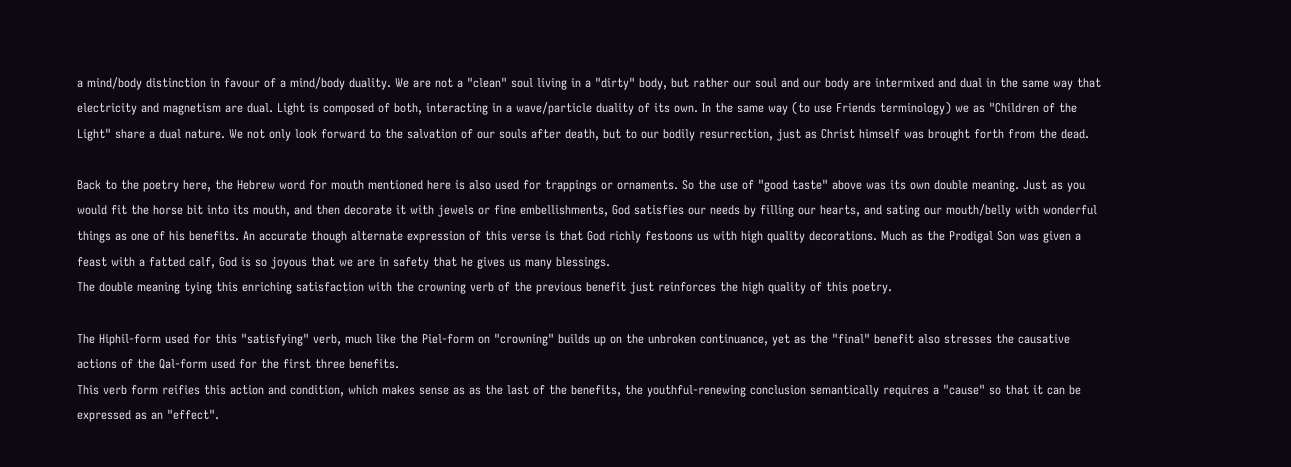a mind/body distinction in favour of a mind/body duality. We are not a "clean" soul living in a "dirty" body, but rather our soul and our body are intermixed and dual in the same way that electricity and magnetism are dual. Light is composed of both, interacting in a wave/particle duality of its own. In the same way (to use Friends terminology) we as "Children of the Light" share a dual nature. We not only look forward to the salvation of our souls after death, but to our bodily resurrection, just as Christ himself was brought forth from the dead.

Back to the poetry here, the Hebrew word for mouth mentioned here is also used for trappings or ornaments. So the use of "good taste" above was its own double meaning. Just as you would fit the horse bit into its mouth, and then decorate it with jewels or fine embellishments, God satisfies our needs by filling our hearts, and sating our mouth/belly with wonderful things as one of his benefits. An accurate though alternate expression of this verse is that God richly festoons us with high quality decorations. Much as the Prodigal Son was given a feast with a fatted calf, God is so joyous that we are in safety that he gives us many blessings.
The double meaning tying this enriching satisfaction with the crowning verb of the previous benefit just reinforces the high quality of this poetry.

The Hiphil-form used for this "satisfying" verb, much like the Piel-form on "crowning" builds up on the unbroken continuance, yet as the "final" benefit also stresses the causative actions of the Qal-form used for the first three benefits.
This verb form reifies this action and condition, which makes sense as as the last of the benefits, the youthful-renewing conclusion semantically requires a "cause" so that it can be expressed as an "effect".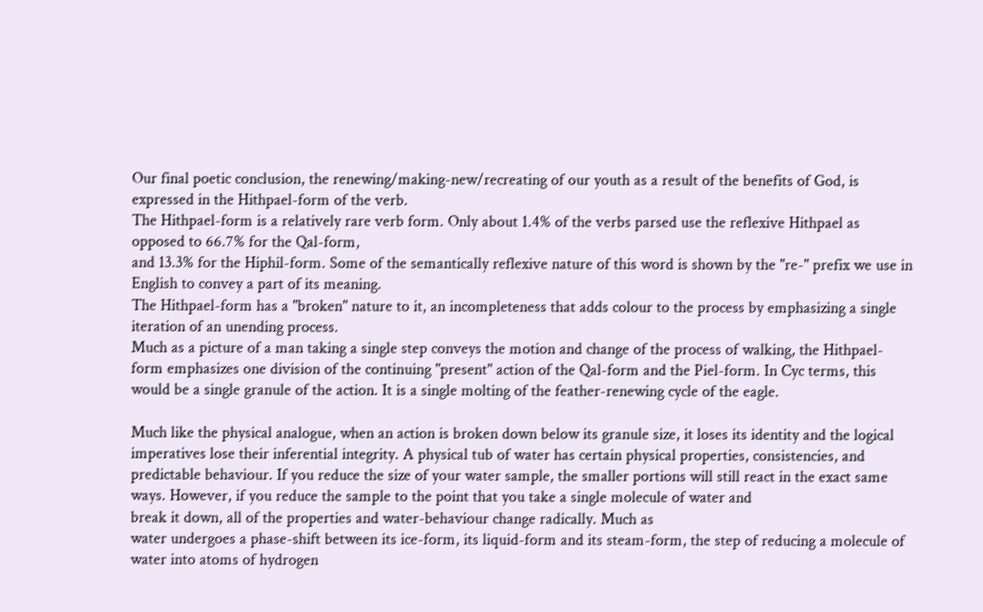Our final poetic conclusion, the renewing/making-new/recreating of our youth as a result of the benefits of God, is expressed in the Hithpael-form of the verb.
The Hithpael-form is a relatively rare verb form. Only about 1.4% of the verbs parsed use the reflexive Hithpael as opposed to 66.7% for the Qal-form,
and 13.3% for the Hiphil-form. Some of the semantically reflexive nature of this word is shown by the "re-" prefix we use in English to convey a part of its meaning.
The Hithpael-form has a "broken" nature to it, an incompleteness that adds colour to the process by emphasizing a single iteration of an unending process.
Much as a picture of a man taking a single step conveys the motion and change of the process of walking, the Hithpael-form emphasizes one division of the continuing "present" action of the Qal-form and the Piel-form. In Cyc terms, this would be a single granule of the action. It is a single molting of the feather-renewing cycle of the eagle.

Much like the physical analogue, when an action is broken down below its granule size, it loses its identity and the logical imperatives lose their inferential integrity. A physical tub of water has certain physical properties, consistencies, and predictable behaviour. If you reduce the size of your water sample, the smaller portions will still react in the exact same ways. However, if you reduce the sample to the point that you take a single molecule of water and
break it down, all of the properties and water-behaviour change radically. Much as
water undergoes a phase-shift between its ice-form, its liquid-form and its steam-form, the step of reducing a molecule of water into atoms of hydrogen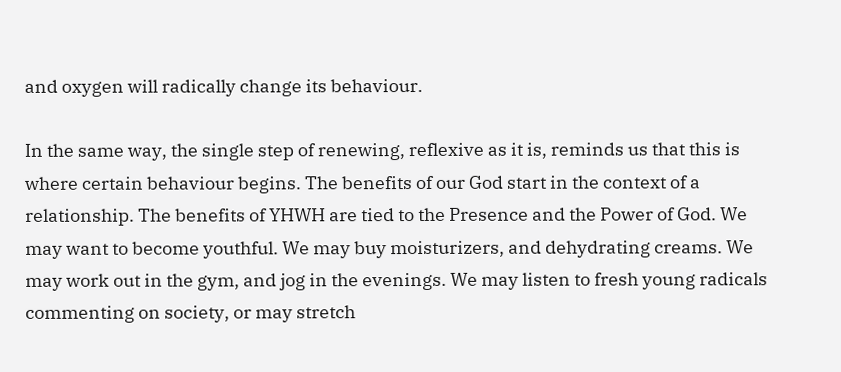and oxygen will radically change its behaviour.

In the same way, the single step of renewing, reflexive as it is, reminds us that this is where certain behaviour begins. The benefits of our God start in the context of a relationship. The benefits of YHWH are tied to the Presence and the Power of God. We may want to become youthful. We may buy moisturizers, and dehydrating creams. We may work out in the gym, and jog in the evenings. We may listen to fresh young radicals commenting on society, or may stretch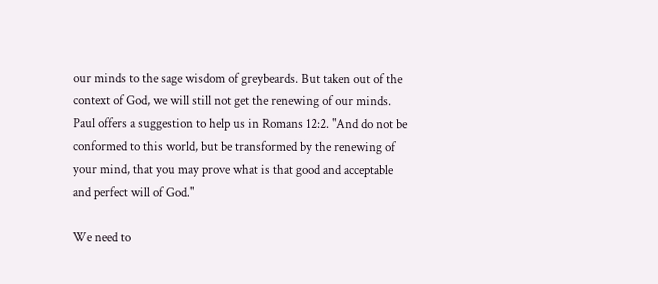our minds to the sage wisdom of greybeards. But taken out of the context of God, we will still not get the renewing of our minds. Paul offers a suggestion to help us in Romans 12:2. "And do not be conformed to this world, but be transformed by the renewing of your mind, that you may prove what is that good and acceptable and perfect will of God."

We need to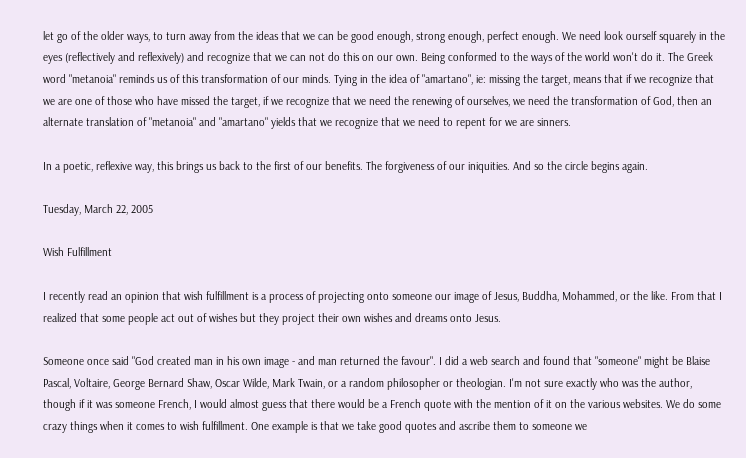let go of the older ways, to turn away from the ideas that we can be good enough, strong enough, perfect enough. We need look ourself squarely in the eyes (reflectively and reflexively) and recognize that we can not do this on our own. Being conformed to the ways of the world won't do it. The Greek word "metanoia" reminds us of this transformation of our minds. Tying in the idea of "amartano", ie: missing the target, means that if we recognize that we are one of those who have missed the target, if we recognize that we need the renewing of ourselves, we need the transformation of God, then an alternate translation of "metanoia" and "amartano" yields that we recognize that we need to repent for we are sinners.

In a poetic, reflexive way, this brings us back to the first of our benefits. The forgiveness of our iniquities. And so the circle begins again.

Tuesday, March 22, 2005

Wish Fulfillment

I recently read an opinion that wish fulfillment is a process of projecting onto someone our image of Jesus, Buddha, Mohammed, or the like. From that I realized that some people act out of wishes but they project their own wishes and dreams onto Jesus.

Someone once said "God created man in his own image - and man returned the favour". I did a web search and found that "someone" might be Blaise Pascal, Voltaire, George Bernard Shaw, Oscar Wilde, Mark Twain, or a random philosopher or theologian. I'm not sure exactly who was the author, though if it was someone French, I would almost guess that there would be a French quote with the mention of it on the various websites. We do some crazy things when it comes to wish fulfillment. One example is that we take good quotes and ascribe them to someone we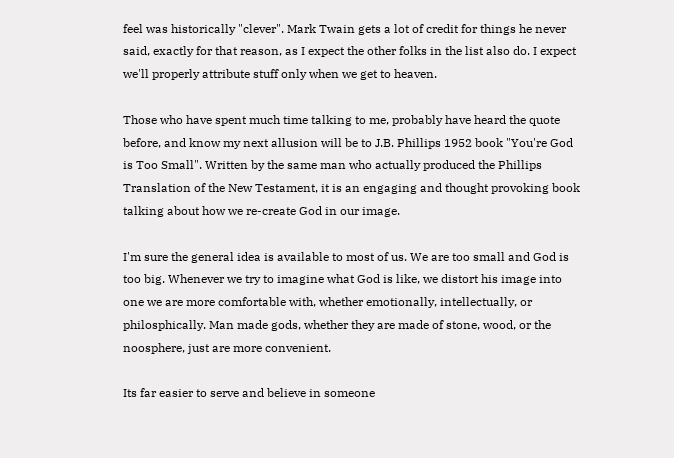feel was historically "clever". Mark Twain gets a lot of credit for things he never said, exactly for that reason, as I expect the other folks in the list also do. I expect we'll properly attribute stuff only when we get to heaven.

Those who have spent much time talking to me, probably have heard the quote before, and know my next allusion will be to J.B. Phillips 1952 book "You're God is Too Small". Written by the same man who actually produced the Phillips Translation of the New Testament, it is an engaging and thought provoking book talking about how we re-create God in our image.

I'm sure the general idea is available to most of us. We are too small and God is too big. Whenever we try to imagine what God is like, we distort his image into one we are more comfortable with, whether emotionally, intellectually, or philosphically. Man made gods, whether they are made of stone, wood, or the noosphere, just are more convenient.

Its far easier to serve and believe in someone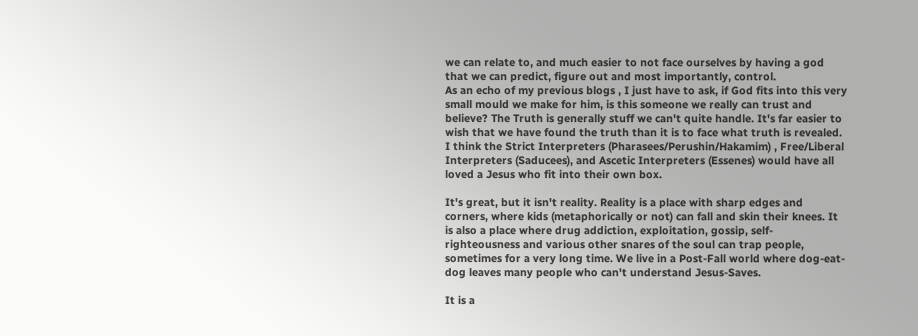we can relate to, and much easier to not face ourselves by having a god that we can predict, figure out and most importantly, control.
As an echo of my previous blogs , I just have to ask, if God fits into this very small mould we make for him, is this someone we really can trust and believe? The Truth is generally stuff we can't quite handle. It's far easier to wish that we have found the truth than it is to face what truth is revealed. I think the Strict Interpreters (Pharasees/Perushin/Hakamim) , Free/Liberal Interpreters (Saducees), and Ascetic Interpreters (Essenes) would have all loved a Jesus who fit into their own box.

It's great, but it isn't reality. Reality is a place with sharp edges and corners, where kids (metaphorically or not) can fall and skin their knees. It is also a place where drug addiction, exploitation, gossip, self-righteousness and various other snares of the soul can trap people, sometimes for a very long time. We live in a Post-Fall world where dog-eat-dog leaves many people who can't understand Jesus-Saves.

It is a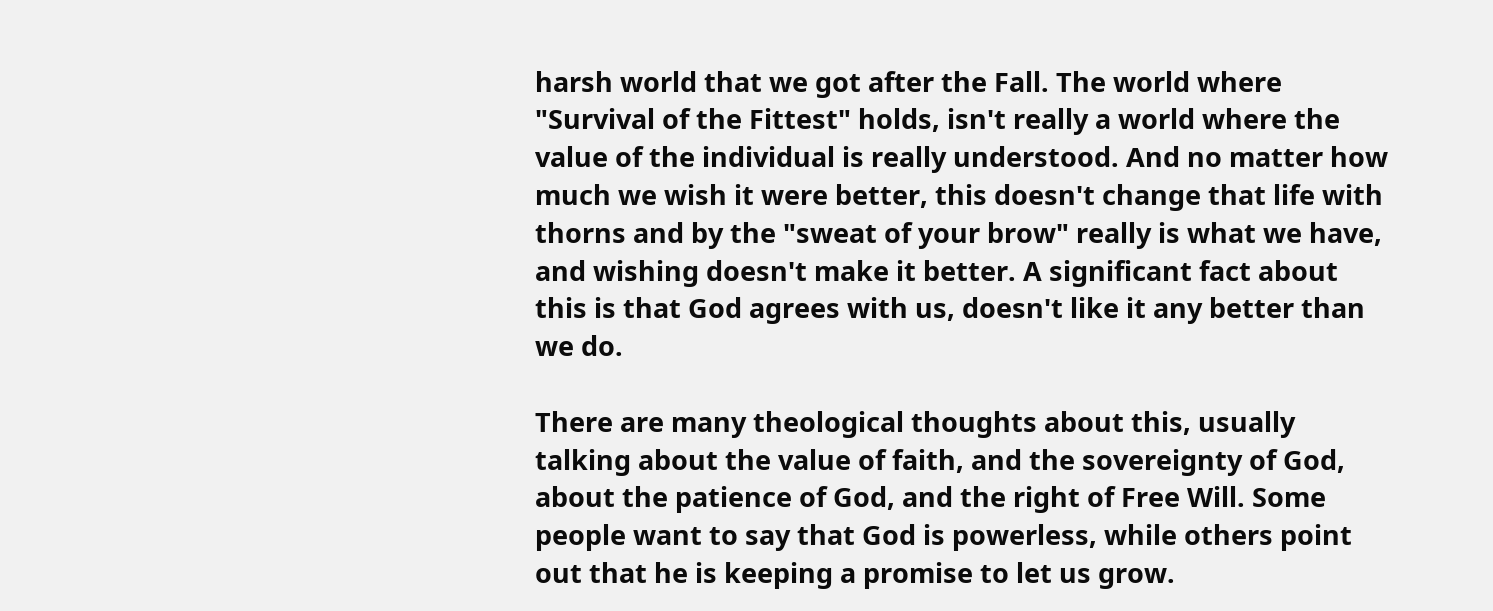harsh world that we got after the Fall. The world where "Survival of the Fittest" holds, isn't really a world where the value of the individual is really understood. And no matter how much we wish it were better, this doesn't change that life with thorns and by the "sweat of your brow" really is what we have, and wishing doesn't make it better. A significant fact about this is that God agrees with us, doesn't like it any better than we do.

There are many theological thoughts about this, usually talking about the value of faith, and the sovereignty of God, about the patience of God, and the right of Free Will. Some people want to say that God is powerless, while others point out that he is keeping a promise to let us grow.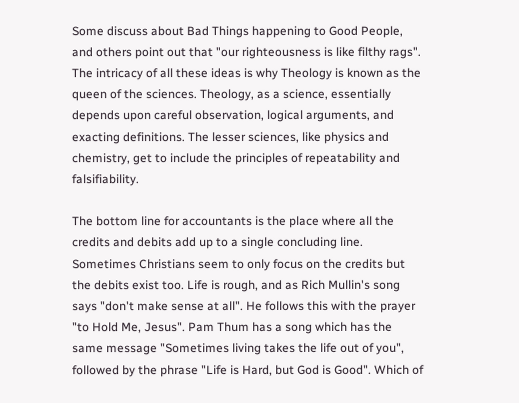Some discuss about Bad Things happening to Good People, and others point out that "our righteousness is like filthy rags". The intricacy of all these ideas is why Theology is known as the queen of the sciences. Theology, as a science, essentially depends upon careful observation, logical arguments, and exacting definitions. The lesser sciences, like physics and chemistry, get to include the principles of repeatability and falsifiability.

The bottom line for accountants is the place where all the credits and debits add up to a single concluding line. Sometimes Christians seem to only focus on the credits but the debits exist too. Life is rough, and as Rich Mullin's song says "don't make sense at all". He follows this with the prayer "to Hold Me, Jesus". Pam Thum has a song which has the same message "Sometimes living takes the life out of you", followed by the phrase "Life is Hard, but God is Good". Which of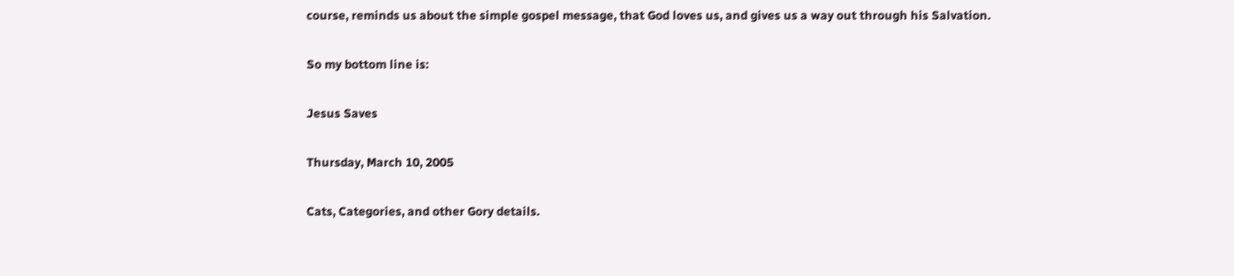course, reminds us about the simple gospel message, that God loves us, and gives us a way out through his Salvation.

So my bottom line is:

Jesus Saves

Thursday, March 10, 2005

Cats, Categories, and other Gory details.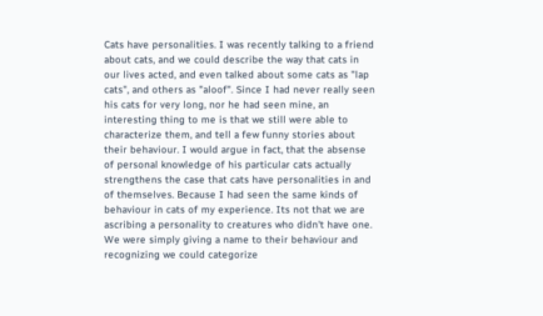Cats have personalities. I was recently talking to a friend about cats, and we could describe the way that cats in our lives acted, and even talked about some cats as "lap cats", and others as "aloof". Since I had never really seen his cats for very long, nor he had seen mine, an interesting thing to me is that we still were able to characterize them, and tell a few funny stories about their behaviour. I would argue in fact, that the absense of personal knowledge of his particular cats actually strengthens the case that cats have personalities in and of themselves. Because I had seen the same kinds of behaviour in cats of my experience. Its not that we are ascribing a personality to creatures who didn't have one. We were simply giving a name to their behaviour and recognizing we could categorize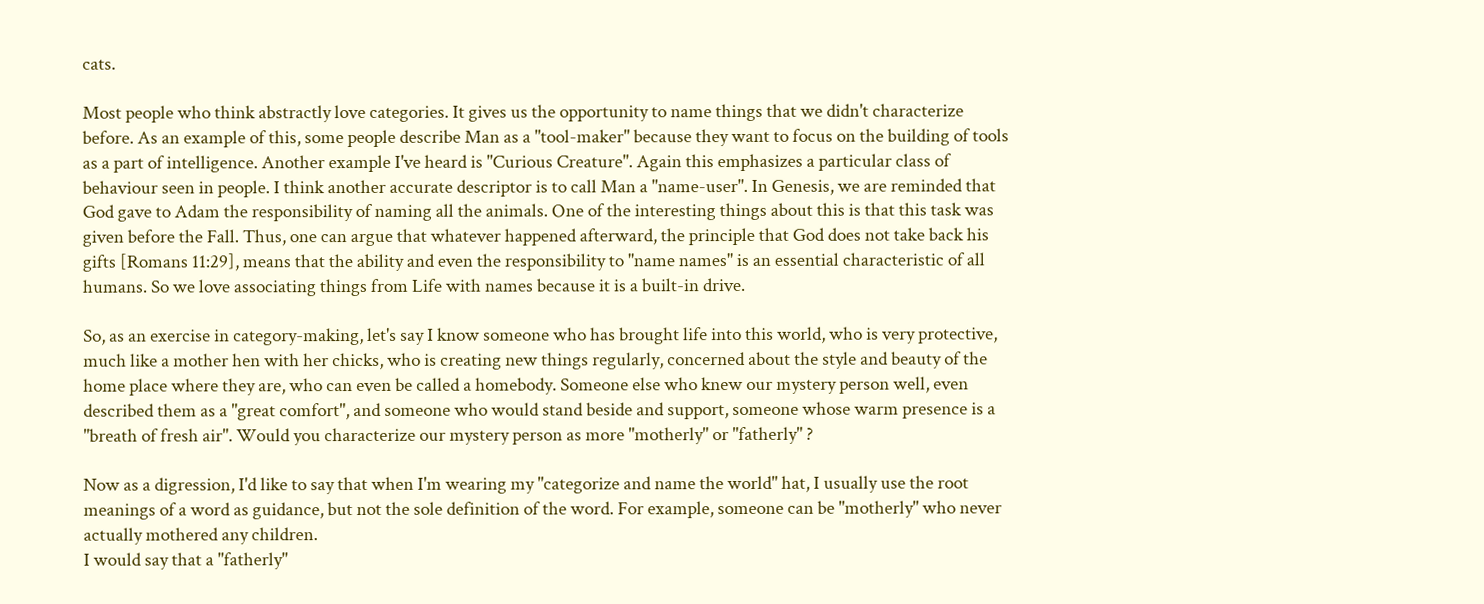cats.

Most people who think abstractly love categories. It gives us the opportunity to name things that we didn't characterize before. As an example of this, some people describe Man as a "tool-maker" because they want to focus on the building of tools as a part of intelligence. Another example I've heard is "Curious Creature". Again this emphasizes a particular class of behaviour seen in people. I think another accurate descriptor is to call Man a "name-user". In Genesis, we are reminded that God gave to Adam the responsibility of naming all the animals. One of the interesting things about this is that this task was given before the Fall. Thus, one can argue that whatever happened afterward, the principle that God does not take back his gifts [Romans 11:29], means that the ability and even the responsibility to "name names" is an essential characteristic of all humans. So we love associating things from Life with names because it is a built-in drive.

So, as an exercise in category-making, let's say I know someone who has brought life into this world, who is very protective, much like a mother hen with her chicks, who is creating new things regularly, concerned about the style and beauty of the home place where they are, who can even be called a homebody. Someone else who knew our mystery person well, even described them as a "great comfort", and someone who would stand beside and support, someone whose warm presence is a "breath of fresh air". Would you characterize our mystery person as more "motherly" or "fatherly" ?

Now as a digression, I'd like to say that when I'm wearing my "categorize and name the world" hat, I usually use the root meanings of a word as guidance, but not the sole definition of the word. For example, someone can be "motherly" who never actually mothered any children.
I would say that a "fatherly"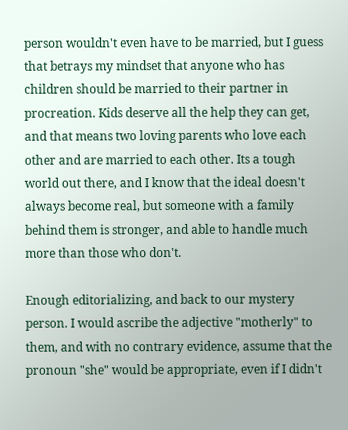person wouldn't even have to be married, but I guess that betrays my mindset that anyone who has children should be married to their partner in procreation. Kids deserve all the help they can get, and that means two loving parents who love each other and are married to each other. Its a tough world out there, and I know that the ideal doesn't always become real, but someone with a family behind them is stronger, and able to handle much more than those who don't.

Enough editorializing, and back to our mystery person. I would ascribe the adjective "motherly" to them, and with no contrary evidence, assume that the pronoun "she" would be appropriate, even if I didn't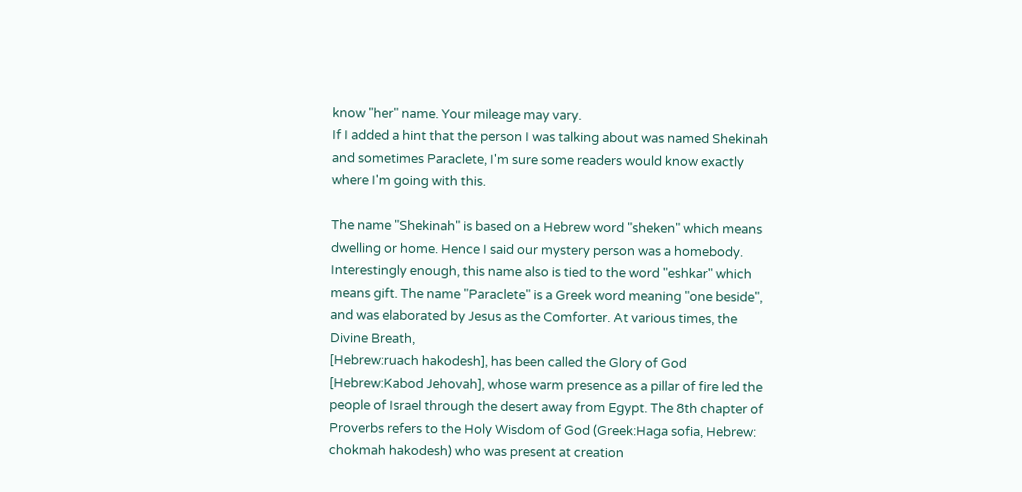know "her" name. Your mileage may vary.
If I added a hint that the person I was talking about was named Shekinah and sometimes Paraclete, I'm sure some readers would know exactly where I'm going with this.

The name "Shekinah" is based on a Hebrew word "sheken" which means dwelling or home. Hence I said our mystery person was a homebody. Interestingly enough, this name also is tied to the word "eshkar" which means gift. The name "Paraclete" is a Greek word meaning "one beside", and was elaborated by Jesus as the Comforter. At various times, the Divine Breath,
[Hebrew:ruach hakodesh], has been called the Glory of God [Hebrew:Kabod Jehovah], whose warm presence as a pillar of fire led the people of Israel through the desert away from Egypt. The 8th chapter of Proverbs refers to the Holy Wisdom of God (Greek:Haga sofia, Hebrew: chokmah hakodesh) who was present at creation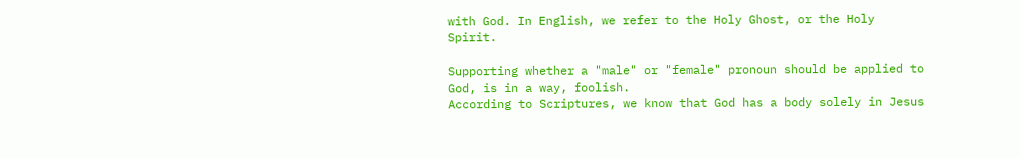with God. In English, we refer to the Holy Ghost, or the Holy Spirit.

Supporting whether a "male" or "female" pronoun should be applied to God, is in a way, foolish.
According to Scriptures, we know that God has a body solely in Jesus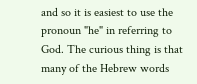and so it is easiest to use the pronoun "he" in referring to God. The curious thing is that many of the Hebrew words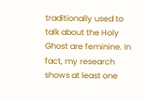traditionally used to talk about the Holy Ghost are feminine. In fact, my research shows at least one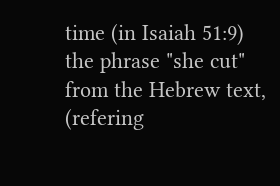time (in Isaiah 51:9) the phrase "she cut" from the Hebrew text, (refering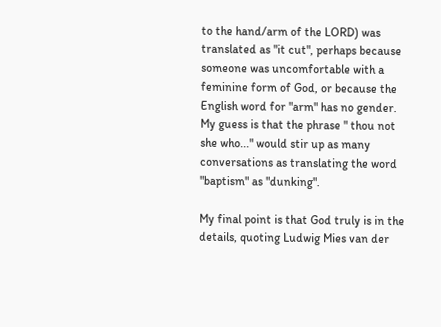to the hand/arm of the LORD) was translated as "it cut", perhaps because someone was uncomfortable with a feminine form of God, or because the English word for "arm" has no gender. My guess is that the phrase " thou not she who..." would stir up as many conversations as translating the word "baptism" as "dunking".

My final point is that God truly is in the details, quoting Ludwig Mies van der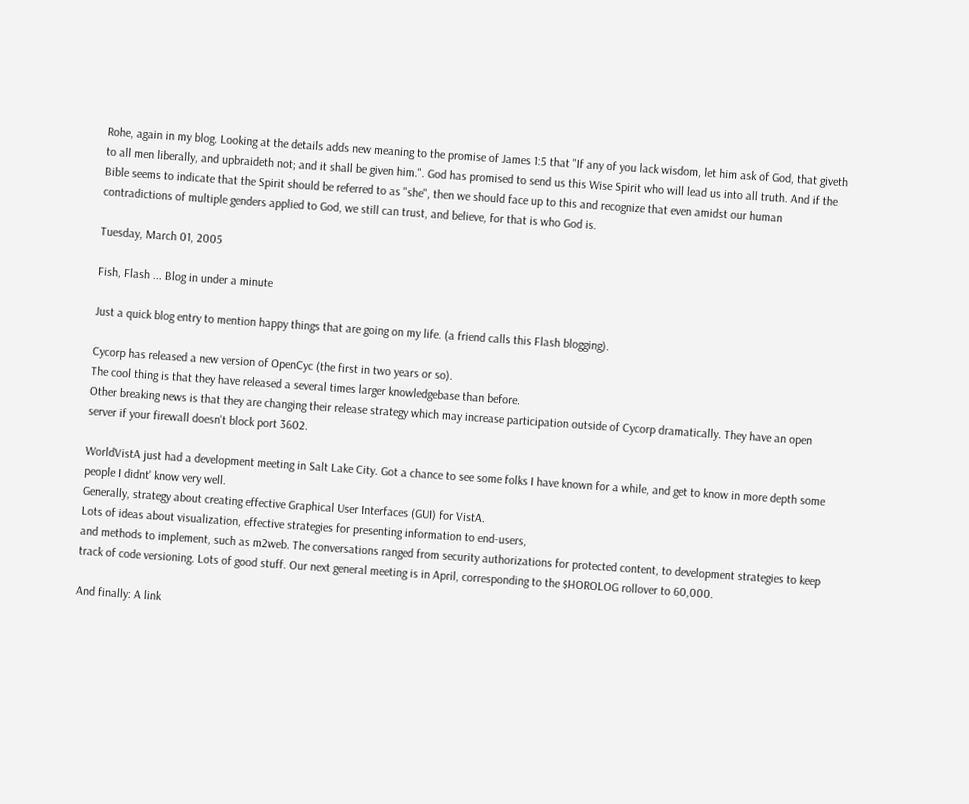Rohe, again in my blog. Looking at the details adds new meaning to the promise of James 1:5 that "If any of you lack wisdom, let him ask of God, that giveth to all men liberally, and upbraideth not; and it shall be given him.". God has promised to send us this Wise Spirit who will lead us into all truth. And if the Bible seems to indicate that the Spirit should be referred to as "she", then we should face up to this and recognize that even amidst our human contradictions of multiple genders applied to God, we still can trust, and believe, for that is who God is.

Tuesday, March 01, 2005

Fish, Flash ... Blog in under a minute

Just a quick blog entry to mention happy things that are going on my life. (a friend calls this Flash blogging).

Cycorp has released a new version of OpenCyc (the first in two years or so).
The cool thing is that they have released a several times larger knowledgebase than before.
Other breaking news is that they are changing their release strategy which may increase participation outside of Cycorp dramatically. They have an open server if your firewall doesn't block port 3602.

WorldVistA just had a development meeting in Salt Lake City. Got a chance to see some folks I have known for a while, and get to know in more depth some people I didnt' know very well.
Generally, strategy about creating effective Graphical User Interfaces (GUI) for VistA.
Lots of ideas about visualization, effective strategies for presenting information to end-users,
and methods to implement, such as m2web. The conversations ranged from security authorizations for protected content, to development strategies to keep track of code versioning. Lots of good stuff. Our next general meeting is in April, corresponding to the $HOROLOG rollover to 60,000.

And finally: A link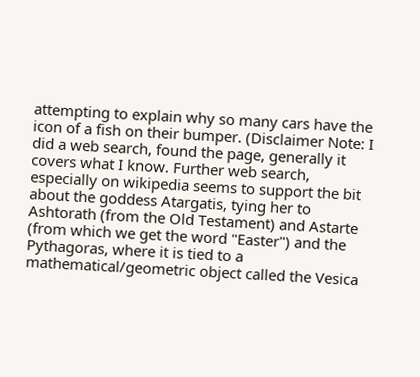attempting to explain why so many cars have the icon of a fish on their bumper. (Disclaimer Note: I did a web search, found the page, generally it covers what I know. Further web search, especially on wikipedia seems to support the bit about the goddess Atargatis, tying her to Ashtorath (from the Old Testament) and Astarte (from which we get the word "Easter") and the Pythagoras, where it is tied to a mathematical/geometric object called the Vesica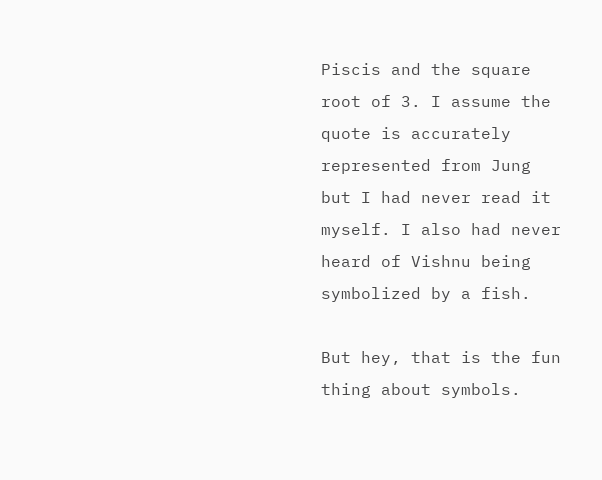Piscis and the square root of 3. I assume the quote is accurately represented from Jung but I had never read it myself. I also had never heard of Vishnu being symbolized by a fish.

But hey, that is the fun thing about symbols.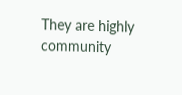They are highly community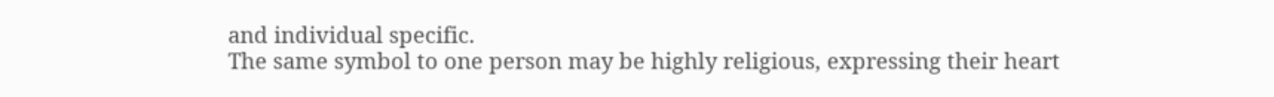and individual specific.
The same symbol to one person may be highly religious, expressing their heart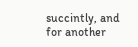succintly, and for another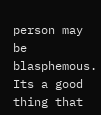person may be blasphemous. Its a good thing that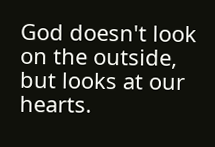God doesn't look on the outside, but looks at our hearts.